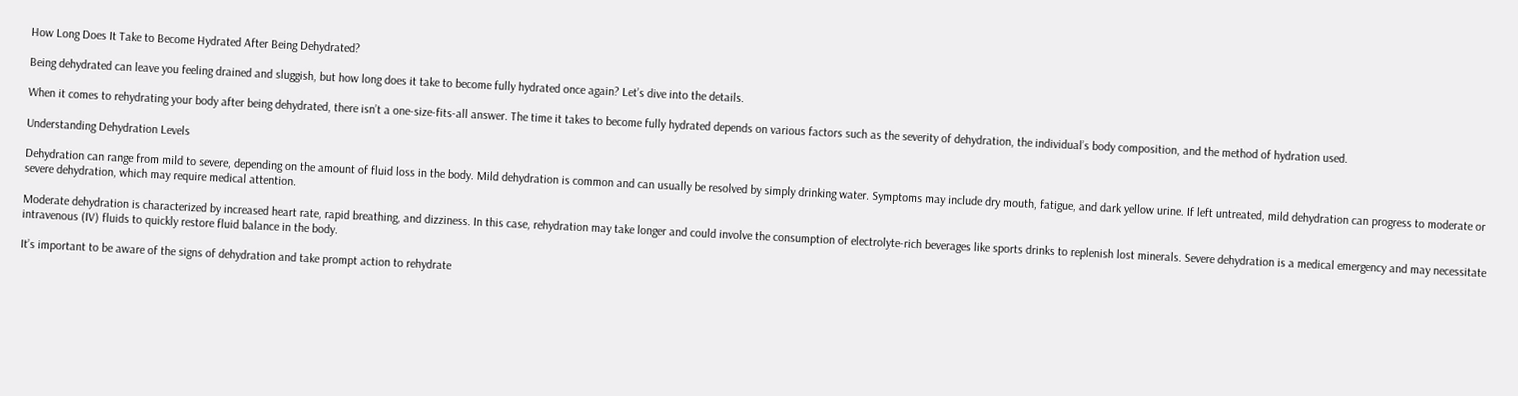How Long Does It Take to Become Hydrated After Being Dehydrated?

Being dehydrated can leave you feeling drained and sluggish, but how long does it take to become fully hydrated once again? Let’s dive into the details.

When it comes to rehydrating your body after being dehydrated, there isn’t a one-size-fits-all answer. The time it takes to become fully hydrated depends on various factors such as the severity of dehydration, the individual’s body composition, and the method of hydration used.

Understanding Dehydration Levels

Dehydration can range from mild to severe, depending on the amount of fluid loss in the body. Mild dehydration is common and can usually be resolved by simply drinking water. Symptoms may include dry mouth, fatigue, and dark yellow urine. If left untreated, mild dehydration can progress to moderate or severe dehydration, which may require medical attention.

Moderate dehydration is characterized by increased heart rate, rapid breathing, and dizziness. In this case, rehydration may take longer and could involve the consumption of electrolyte-rich beverages like sports drinks to replenish lost minerals. Severe dehydration is a medical emergency and may necessitate intravenous (IV) fluids to quickly restore fluid balance in the body.

It’s important to be aware of the signs of dehydration and take prompt action to rehydrate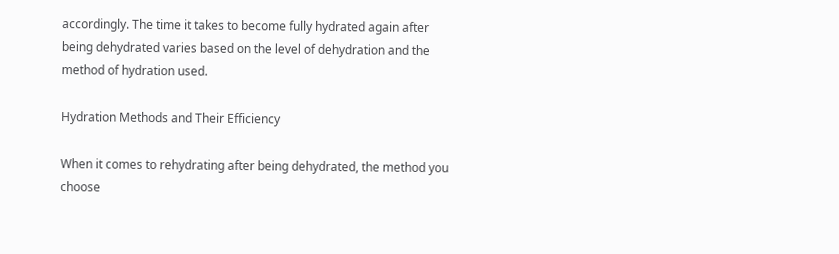accordingly. The time it takes to become fully hydrated again after being dehydrated varies based on the level of dehydration and the method of hydration used.

Hydration Methods and Their Efficiency

When it comes to rehydrating after being dehydrated, the method you choose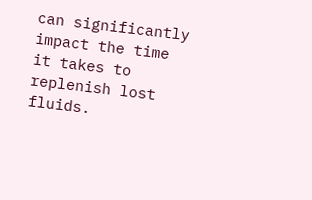can significantly impact the time it takes to replenish lost fluids.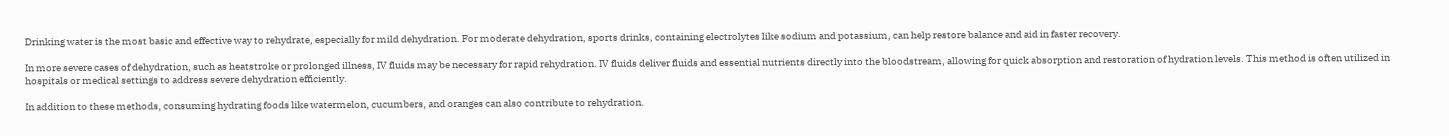Drinking water is the most basic and effective way to rehydrate, especially for mild dehydration. For moderate dehydration, sports drinks, containing electrolytes like sodium and potassium, can help restore balance and aid in faster recovery.

In more severe cases of dehydration, such as heatstroke or prolonged illness, IV fluids may be necessary for rapid rehydration. IV fluids deliver fluids and essential nutrients directly into the bloodstream, allowing for quick absorption and restoration of hydration levels. This method is often utilized in hospitals or medical settings to address severe dehydration efficiently.

In addition to these methods, consuming hydrating foods like watermelon, cucumbers, and oranges can also contribute to rehydration.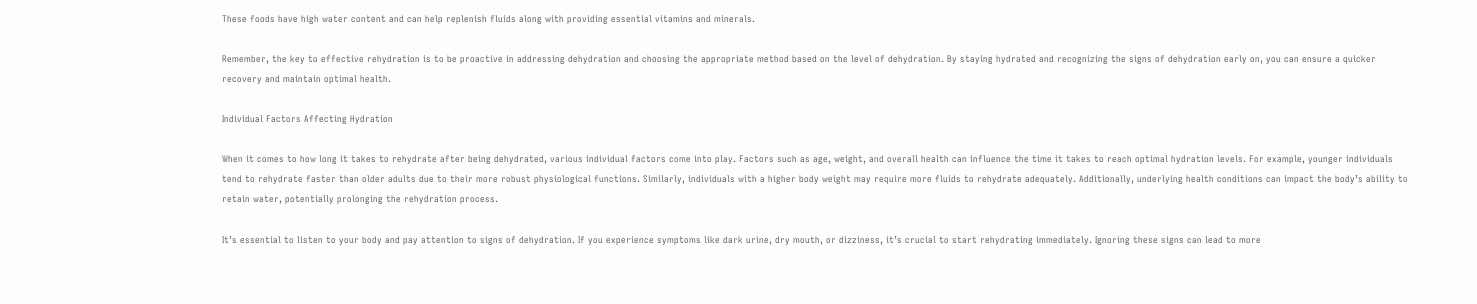These foods have high water content and can help replenish fluids along with providing essential vitamins and minerals.

Remember, the key to effective rehydration is to be proactive in addressing dehydration and choosing the appropriate method based on the level of dehydration. By staying hydrated and recognizing the signs of dehydration early on, you can ensure a quicker recovery and maintain optimal health.

Individual Factors Affecting Hydration

When it comes to how long it takes to rehydrate after being dehydrated, various individual factors come into play. Factors such as age, weight, and overall health can influence the time it takes to reach optimal hydration levels. For example, younger individuals tend to rehydrate faster than older adults due to their more robust physiological functions. Similarly, individuals with a higher body weight may require more fluids to rehydrate adequately. Additionally, underlying health conditions can impact the body’s ability to retain water, potentially prolonging the rehydration process.

It’s essential to listen to your body and pay attention to signs of dehydration. If you experience symptoms like dark urine, dry mouth, or dizziness, it’s crucial to start rehydrating immediately. Ignoring these signs can lead to more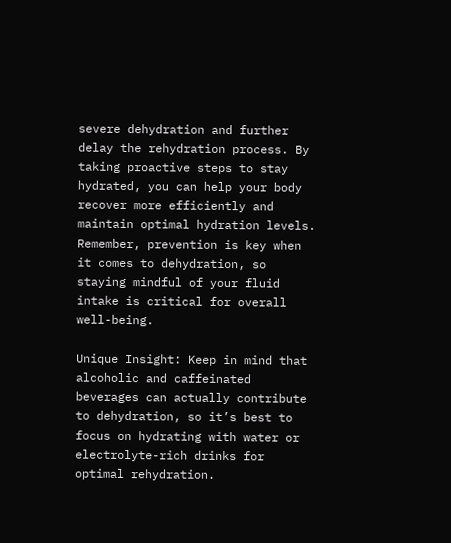severe dehydration and further delay the rehydration process. By taking proactive steps to stay hydrated, you can help your body recover more efficiently and maintain optimal hydration levels. Remember, prevention is key when it comes to dehydration, so staying mindful of your fluid intake is critical for overall well-being.

Unique Insight: Keep in mind that alcoholic and caffeinated beverages can actually contribute to dehydration, so it’s best to focus on hydrating with water or electrolyte-rich drinks for optimal rehydration.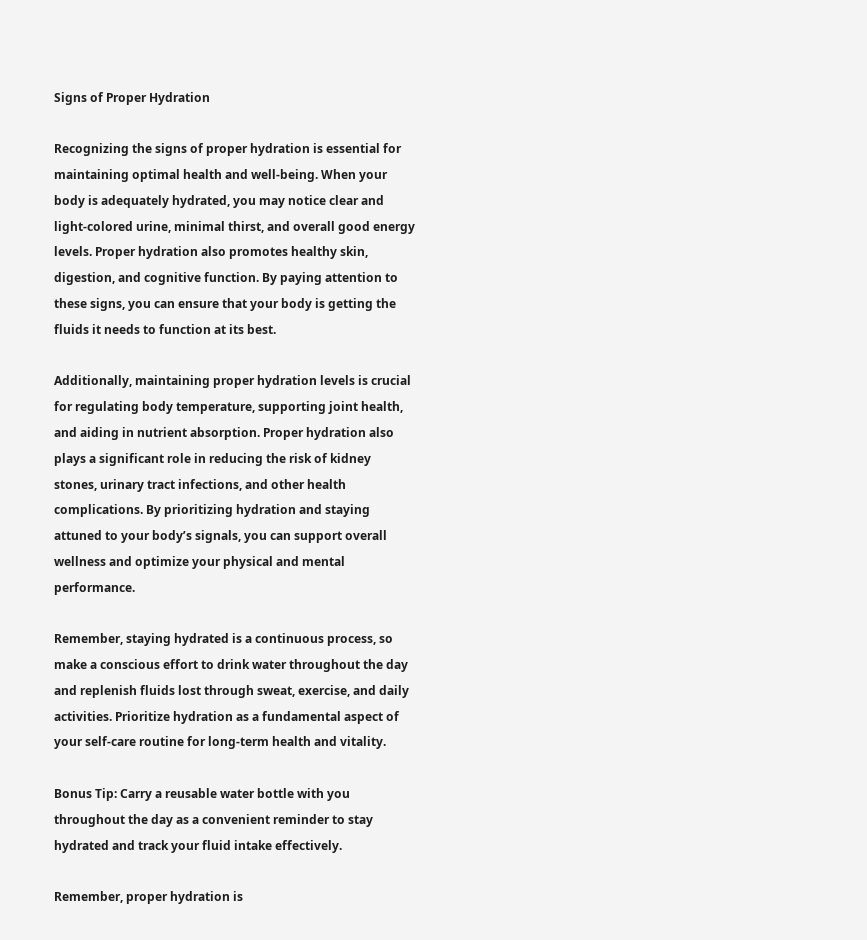Signs of Proper Hydration

Recognizing the signs of proper hydration is essential for maintaining optimal health and well-being. When your body is adequately hydrated, you may notice clear and light-colored urine, minimal thirst, and overall good energy levels. Proper hydration also promotes healthy skin, digestion, and cognitive function. By paying attention to these signs, you can ensure that your body is getting the fluids it needs to function at its best.

Additionally, maintaining proper hydration levels is crucial for regulating body temperature, supporting joint health, and aiding in nutrient absorption. Proper hydration also plays a significant role in reducing the risk of kidney stones, urinary tract infections, and other health complications. By prioritizing hydration and staying attuned to your body’s signals, you can support overall wellness and optimize your physical and mental performance.

Remember, staying hydrated is a continuous process, so make a conscious effort to drink water throughout the day and replenish fluids lost through sweat, exercise, and daily activities. Prioritize hydration as a fundamental aspect of your self-care routine for long-term health and vitality.

Bonus Tip: Carry a reusable water bottle with you throughout the day as a convenient reminder to stay hydrated and track your fluid intake effectively.

Remember, proper hydration is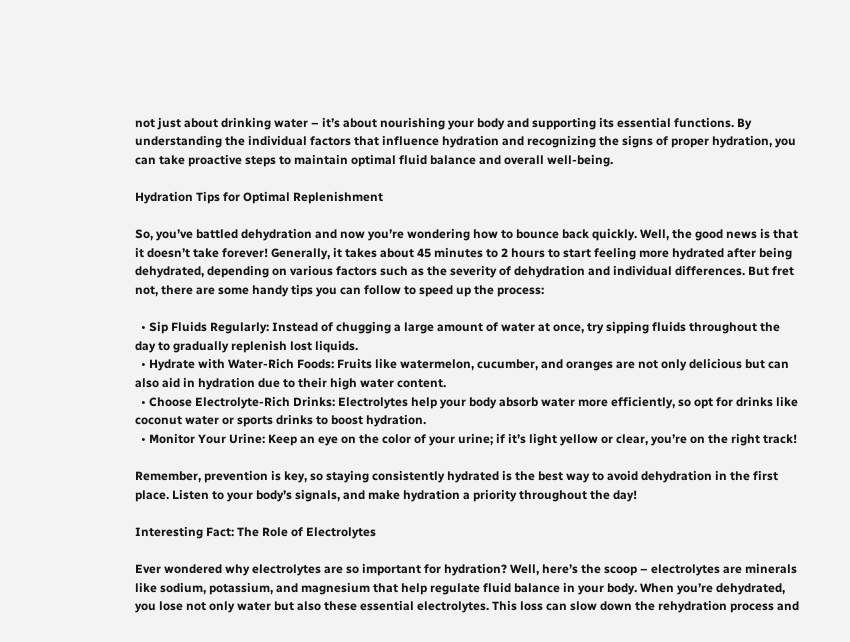not just about drinking water – it’s about nourishing your body and supporting its essential functions. By understanding the individual factors that influence hydration and recognizing the signs of proper hydration, you can take proactive steps to maintain optimal fluid balance and overall well-being.

Hydration Tips for Optimal Replenishment

So, you’ve battled dehydration and now you’re wondering how to bounce back quickly. Well, the good news is that it doesn’t take forever! Generally, it takes about 45 minutes to 2 hours to start feeling more hydrated after being dehydrated, depending on various factors such as the severity of dehydration and individual differences. But fret not, there are some handy tips you can follow to speed up the process:

  • Sip Fluids Regularly: Instead of chugging a large amount of water at once, try sipping fluids throughout the day to gradually replenish lost liquids.
  • Hydrate with Water-Rich Foods: Fruits like watermelon, cucumber, and oranges are not only delicious but can also aid in hydration due to their high water content.
  • Choose Electrolyte-Rich Drinks: Electrolytes help your body absorb water more efficiently, so opt for drinks like coconut water or sports drinks to boost hydration.
  • Monitor Your Urine: Keep an eye on the color of your urine; if it’s light yellow or clear, you’re on the right track!

Remember, prevention is key, so staying consistently hydrated is the best way to avoid dehydration in the first place. Listen to your body’s signals, and make hydration a priority throughout the day!

Interesting Fact: The Role of Electrolytes

Ever wondered why electrolytes are so important for hydration? Well, here’s the scoop – electrolytes are minerals like sodium, potassium, and magnesium that help regulate fluid balance in your body. When you’re dehydrated, you lose not only water but also these essential electrolytes. This loss can slow down the rehydration process and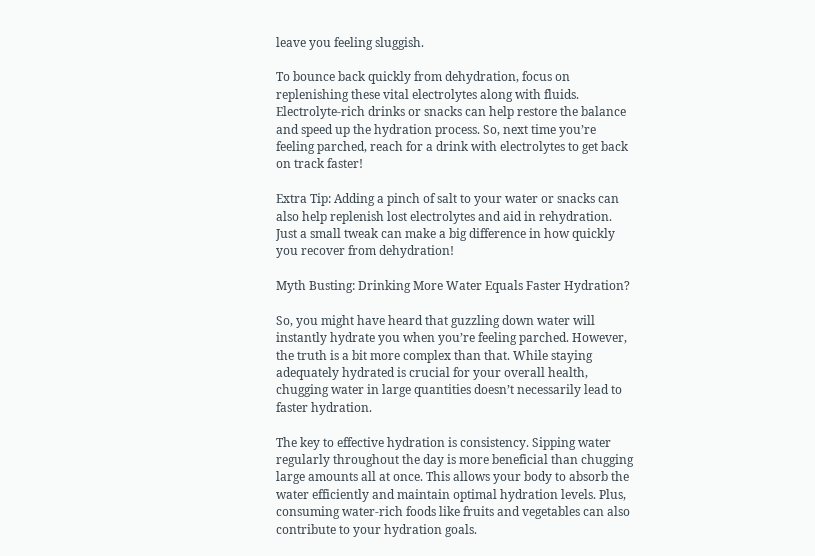leave you feeling sluggish.

To bounce back quickly from dehydration, focus on replenishing these vital electrolytes along with fluids. Electrolyte-rich drinks or snacks can help restore the balance and speed up the hydration process. So, next time you’re feeling parched, reach for a drink with electrolytes to get back on track faster!

Extra Tip: Adding a pinch of salt to your water or snacks can also help replenish lost electrolytes and aid in rehydration. Just a small tweak can make a big difference in how quickly you recover from dehydration!

Myth Busting: Drinking More Water Equals Faster Hydration?

So, you might have heard that guzzling down water will instantly hydrate you when you’re feeling parched. However, the truth is a bit more complex than that. While staying adequately hydrated is crucial for your overall health, chugging water in large quantities doesn’t necessarily lead to faster hydration.

The key to effective hydration is consistency. Sipping water regularly throughout the day is more beneficial than chugging large amounts all at once. This allows your body to absorb the water efficiently and maintain optimal hydration levels. Plus, consuming water-rich foods like fruits and vegetables can also contribute to your hydration goals.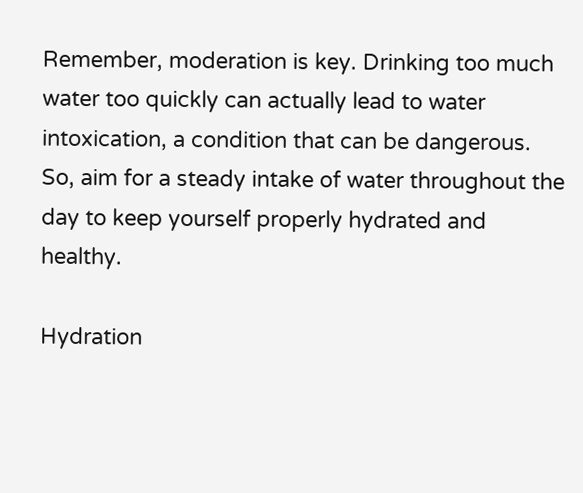Remember, moderation is key. Drinking too much water too quickly can actually lead to water intoxication, a condition that can be dangerous. So, aim for a steady intake of water throughout the day to keep yourself properly hydrated and healthy.

Hydration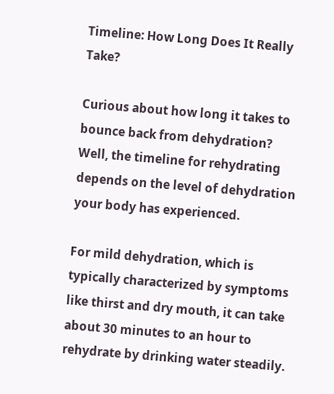Timeline: How Long Does It Really Take?

Curious about how long it takes to bounce back from dehydration? Well, the timeline for rehydrating depends on the level of dehydration your body has experienced.

For mild dehydration, which is typically characterized by symptoms like thirst and dry mouth, it can take about 30 minutes to an hour to rehydrate by drinking water steadily.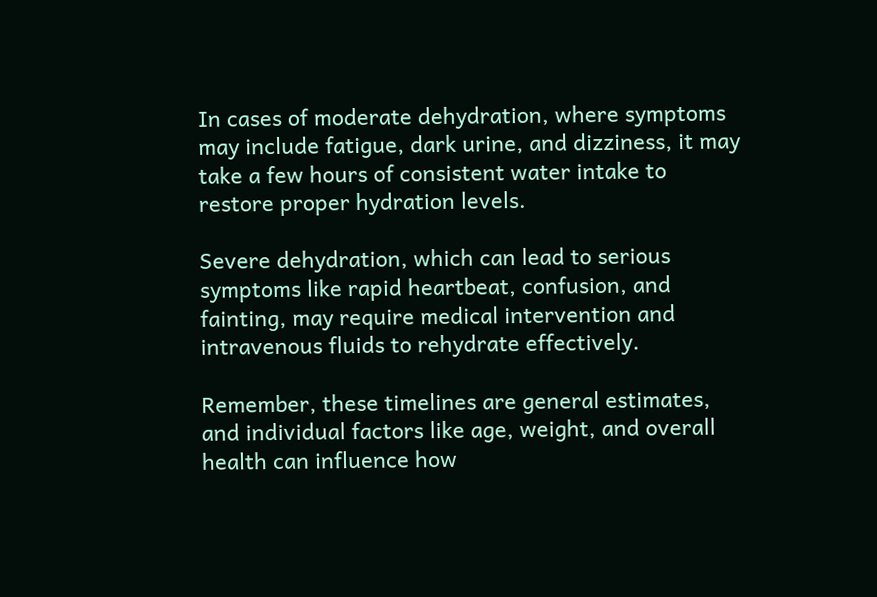In cases of moderate dehydration, where symptoms may include fatigue, dark urine, and dizziness, it may take a few hours of consistent water intake to restore proper hydration levels.

Severe dehydration, which can lead to serious symptoms like rapid heartbeat, confusion, and fainting, may require medical intervention and intravenous fluids to rehydrate effectively.

Remember, these timelines are general estimates, and individual factors like age, weight, and overall health can influence how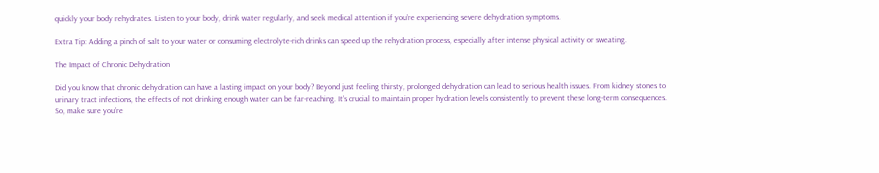quickly your body rehydrates. Listen to your body, drink water regularly, and seek medical attention if you’re experiencing severe dehydration symptoms.

Extra Tip: Adding a pinch of salt to your water or consuming electrolyte-rich drinks can speed up the rehydration process, especially after intense physical activity or sweating.

The Impact of Chronic Dehydration

Did you know that chronic dehydration can have a lasting impact on your body? Beyond just feeling thirsty, prolonged dehydration can lead to serious health issues. From kidney stones to urinary tract infections, the effects of not drinking enough water can be far-reaching. It’s crucial to maintain proper hydration levels consistently to prevent these long-term consequences. So, make sure you’re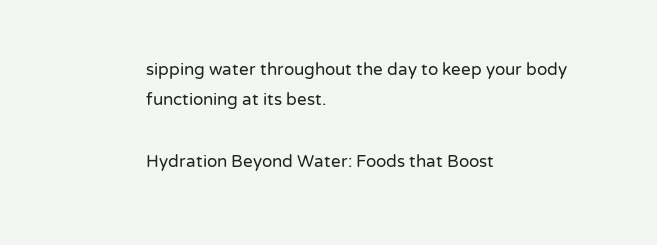sipping water throughout the day to keep your body functioning at its best.

Hydration Beyond Water: Foods that Boost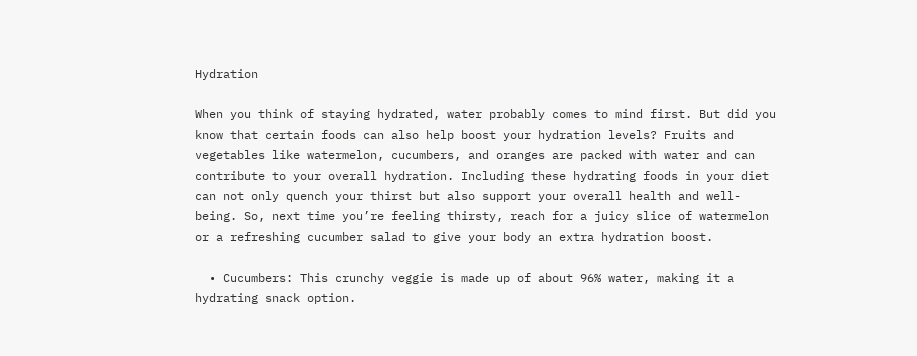Hydration

When you think of staying hydrated, water probably comes to mind first. But did you know that certain foods can also help boost your hydration levels? Fruits and vegetables like watermelon, cucumbers, and oranges are packed with water and can contribute to your overall hydration. Including these hydrating foods in your diet can not only quench your thirst but also support your overall health and well-being. So, next time you’re feeling thirsty, reach for a juicy slice of watermelon or a refreshing cucumber salad to give your body an extra hydration boost.

  • Cucumbers: This crunchy veggie is made up of about 96% water, making it a hydrating snack option.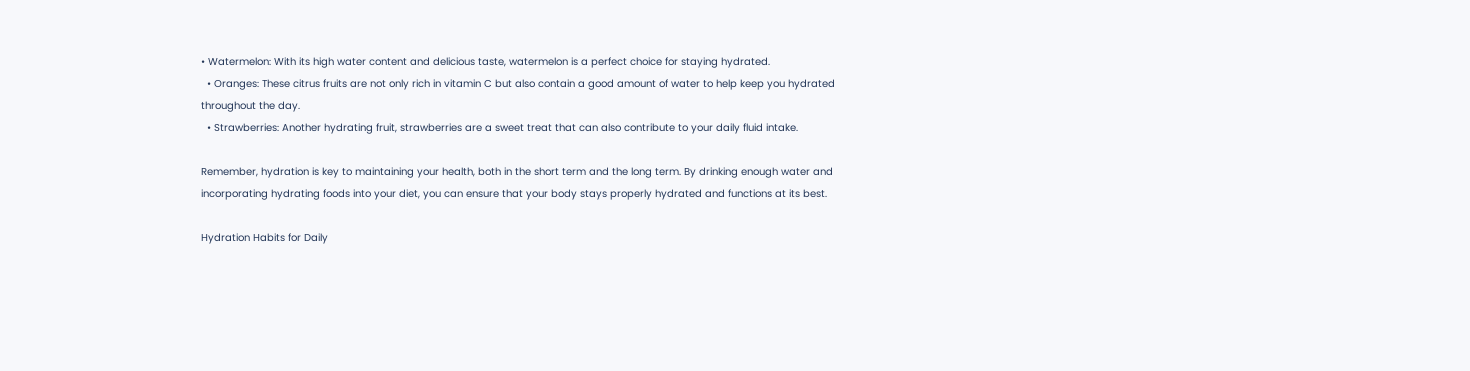• Watermelon: With its high water content and delicious taste, watermelon is a perfect choice for staying hydrated.
  • Oranges: These citrus fruits are not only rich in vitamin C but also contain a good amount of water to help keep you hydrated throughout the day.
  • Strawberries: Another hydrating fruit, strawberries are a sweet treat that can also contribute to your daily fluid intake.

Remember, hydration is key to maintaining your health, both in the short term and the long term. By drinking enough water and incorporating hydrating foods into your diet, you can ensure that your body stays properly hydrated and functions at its best.

Hydration Habits for Daily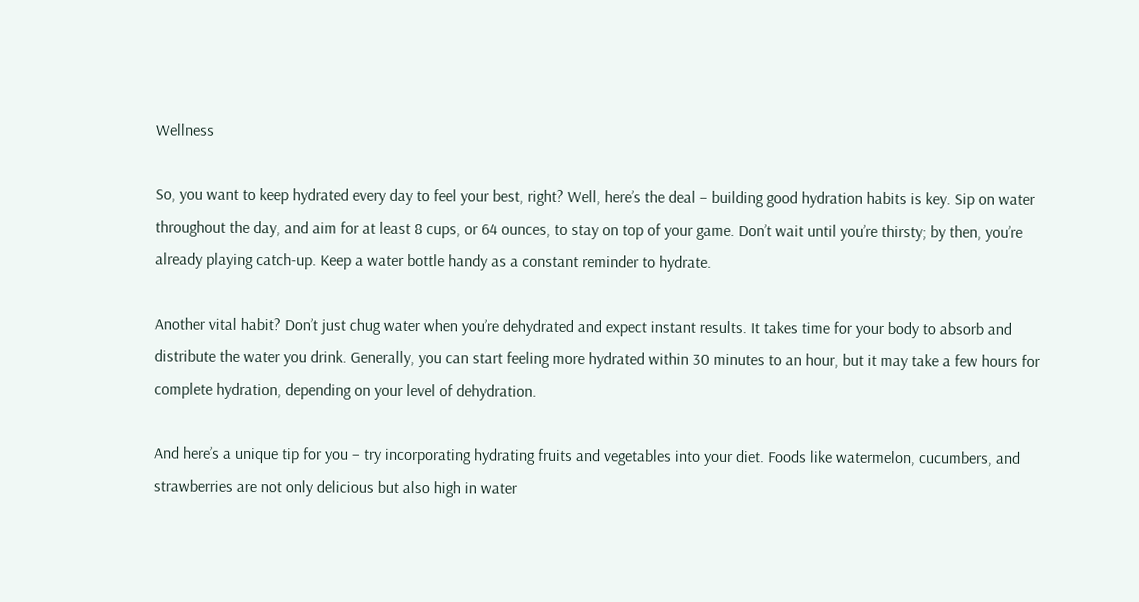Wellness

So, you want to keep hydrated every day to feel your best, right? Well, here’s the deal – building good hydration habits is key. Sip on water throughout the day, and aim for at least 8 cups, or 64 ounces, to stay on top of your game. Don’t wait until you’re thirsty; by then, you’re already playing catch-up. Keep a water bottle handy as a constant reminder to hydrate.

Another vital habit? Don’t just chug water when you’re dehydrated and expect instant results. It takes time for your body to absorb and distribute the water you drink. Generally, you can start feeling more hydrated within 30 minutes to an hour, but it may take a few hours for complete hydration, depending on your level of dehydration.

And here’s a unique tip for you – try incorporating hydrating fruits and vegetables into your diet. Foods like watermelon, cucumbers, and strawberries are not only delicious but also high in water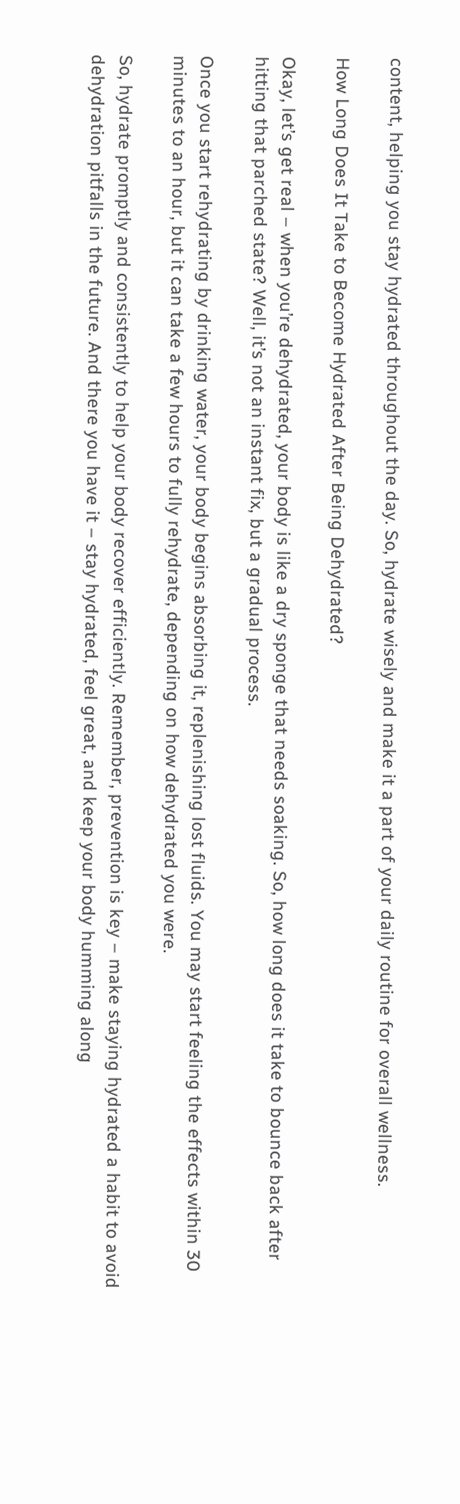content, helping you stay hydrated throughout the day. So, hydrate wisely and make it a part of your daily routine for overall wellness.

How Long Does It Take to Become Hydrated After Being Dehydrated?

Okay, let’s get real – when you’re dehydrated, your body is like a dry sponge that needs soaking. So, how long does it take to bounce back after hitting that parched state? Well, it’s not an instant fix, but a gradual process.

Once you start rehydrating by drinking water, your body begins absorbing it, replenishing lost fluids. You may start feeling the effects within 30 minutes to an hour, but it can take a few hours to fully rehydrate, depending on how dehydrated you were.

So, hydrate promptly and consistently to help your body recover efficiently. Remember, prevention is key – make staying hydrated a habit to avoid dehydration pitfalls in the future. And there you have it – stay hydrated, feel great, and keep your body humming along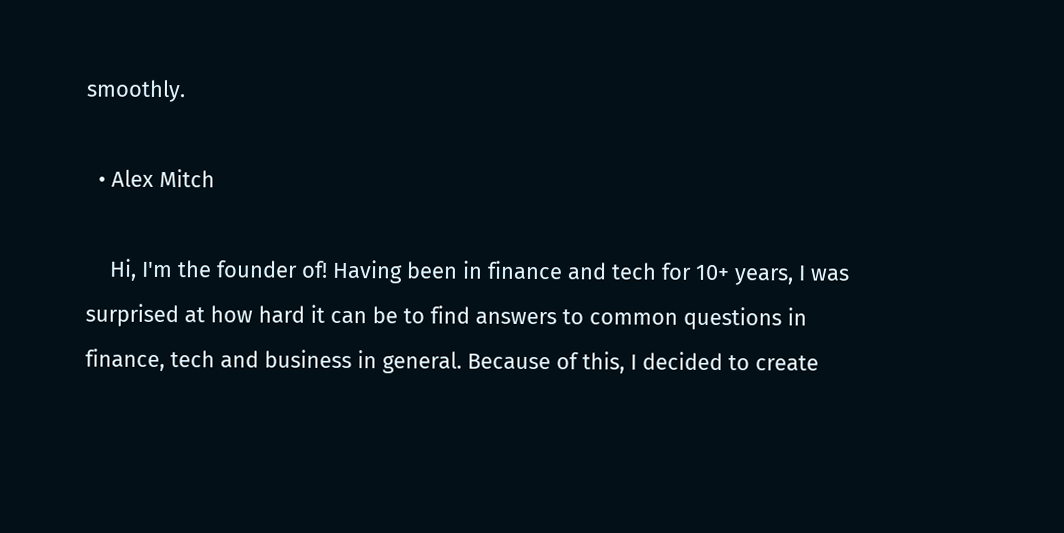smoothly.

  • Alex Mitch

    Hi, I'm the founder of! Having been in finance and tech for 10+ years, I was surprised at how hard it can be to find answers to common questions in finance, tech and business in general. Because of this, I decided to create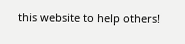this website to help others!